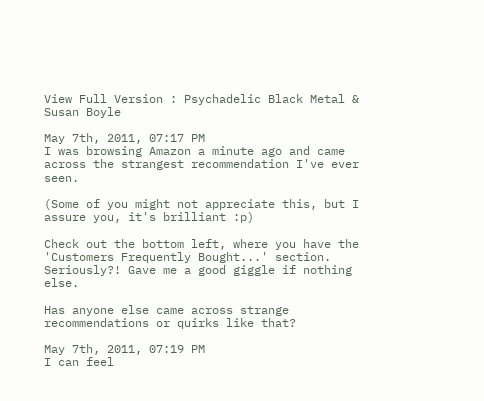View Full Version : Psychadelic Black Metal & Susan Boyle

May 7th, 2011, 07:17 PM
I was browsing Amazon a minute ago and came across the strangest recommendation I've ever seen.

(Some of you might not appreciate this, but I assure you, it's brilliant :p)

Check out the bottom left, where you have the 'Customers Frequently Bought...' section. Seriously?! Gave me a good giggle if nothing else.

Has anyone else came across strange recommendations or quirks like that?

May 7th, 2011, 07:19 PM
I can feel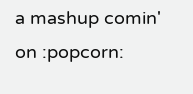a mashup comin' on :popcorn: